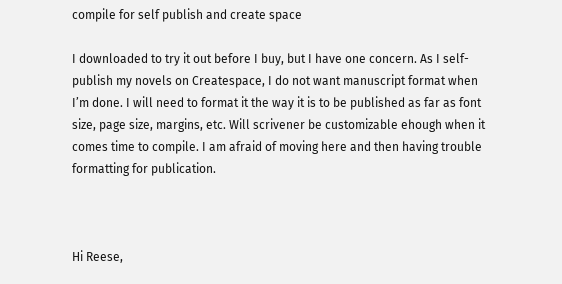compile for self publish and create space

I downloaded to try it out before I buy, but I have one concern. As I self-publish my novels on Createspace, I do not want manuscript format when I’m done. I will need to format it the way it is to be published as far as font size, page size, margins, etc. Will scrivener be customizable ehough when it comes time to compile. I am afraid of moving here and then having trouble formatting for publication.



Hi Reese,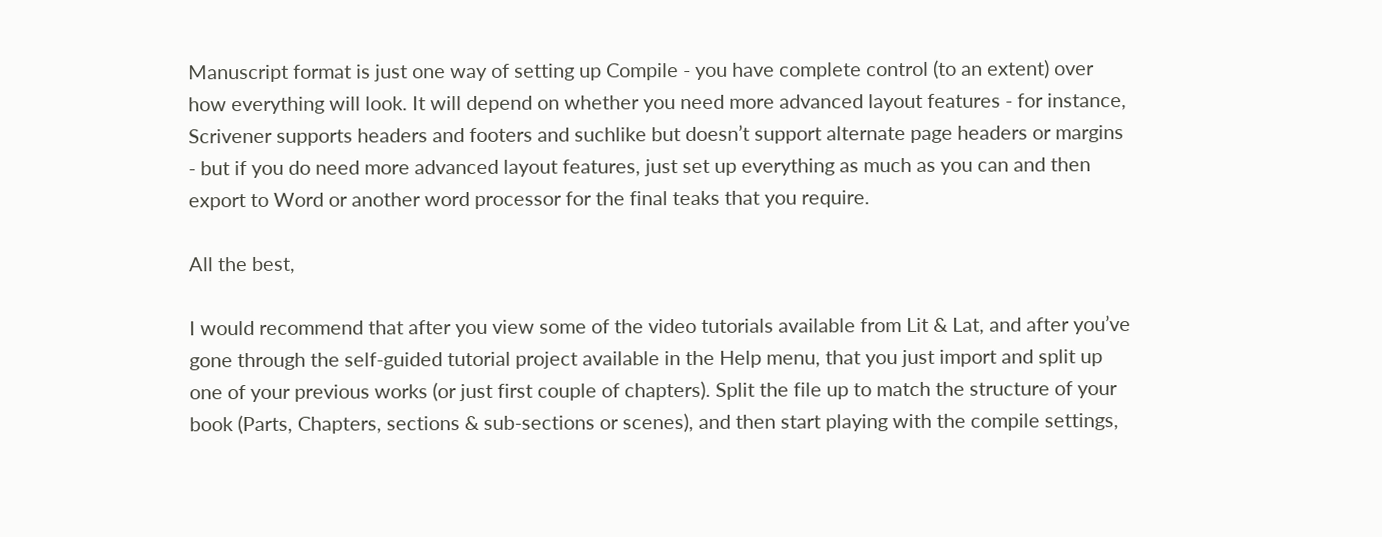Manuscript format is just one way of setting up Compile - you have complete control (to an extent) over how everything will look. It will depend on whether you need more advanced layout features - for instance, Scrivener supports headers and footers and suchlike but doesn’t support alternate page headers or margins - but if you do need more advanced layout features, just set up everything as much as you can and then export to Word or another word processor for the final teaks that you require.

All the best,

I would recommend that after you view some of the video tutorials available from Lit & Lat, and after you’ve gone through the self-guided tutorial project available in the Help menu, that you just import and split up one of your previous works (or just first couple of chapters). Split the file up to match the structure of your book (Parts, Chapters, sections & sub-sections or scenes), and then start playing with the compile settings,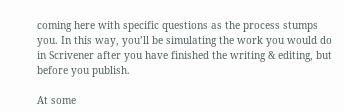coming here with specific questions as the process stumps you. In this way, you’ll be simulating the work you would do in Scrivener after you have finished the writing & editing, but before you publish.

At some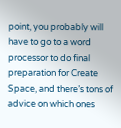point, you probably will have to go to a word processor to do final preparation for Create Space, and there’s tons of advice on which ones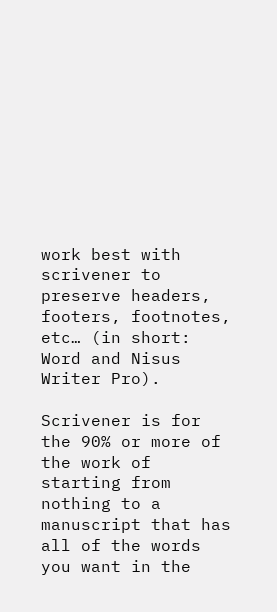work best with scrivener to preserve headers, footers, footnotes, etc… (in short: Word and Nisus Writer Pro).

Scrivener is for the 90% or more of the work of starting from nothing to a manuscript that has all of the words you want in the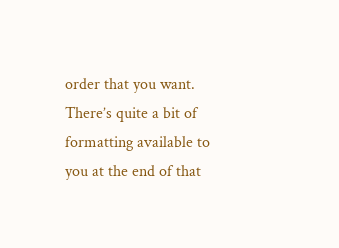order that you want. There’s quite a bit of formatting available to you at the end of that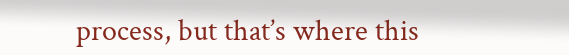process, but that’s where this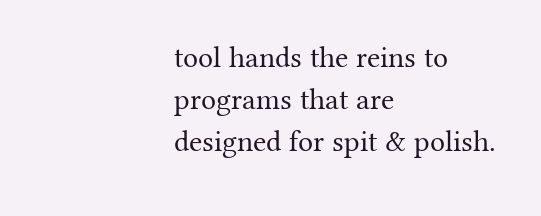tool hands the reins to programs that are designed for spit & polish.